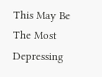This May Be The Most Depressing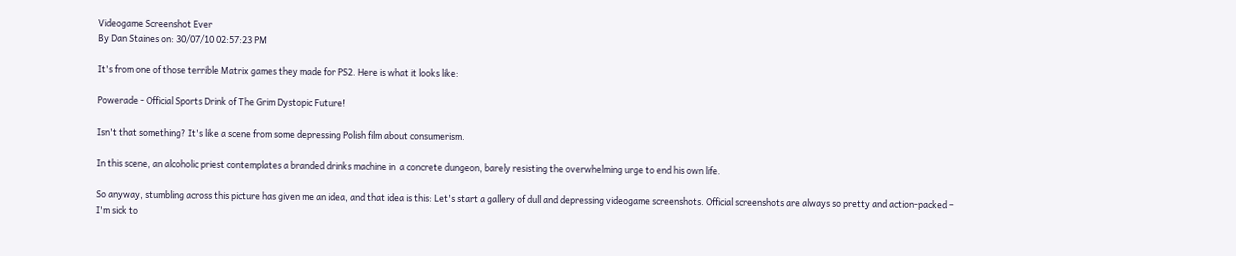Videogame Screenshot Ever
By Dan Staines on: 30/07/10 02:57:23 PM

It's from one of those terrible Matrix games they made for PS2. Here is what it looks like:

Powerade - Official Sports Drink of The Grim Dystopic Future!

Isn't that something? It's like a scene from some depressing Polish film about consumerism.

In this scene, an alcoholic priest contemplates a branded drinks machine in  a concrete dungeon, barely resisting the overwhelming urge to end his own life.

So anyway, stumbling across this picture has given me an idea, and that idea is this: Let's start a gallery of dull and depressing videogame screenshots. Official screenshots are always so pretty and action-packed – I'm sick to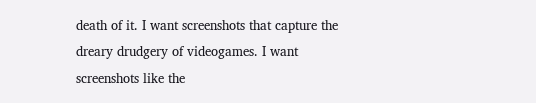death of it. I want screenshots that capture the dreary drudgery of videogames. I want screenshots like the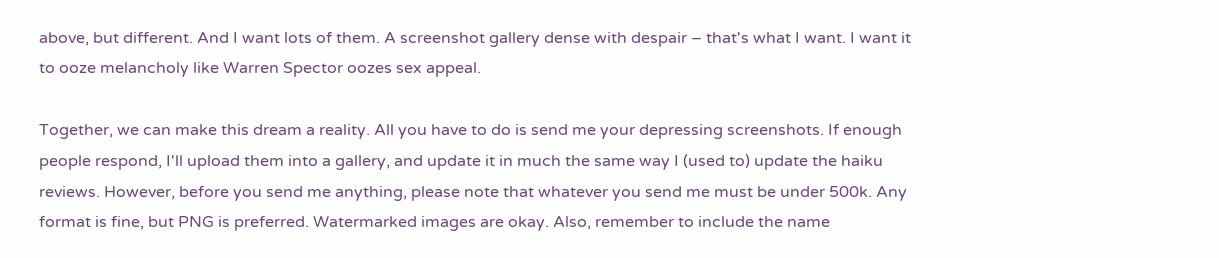above, but different. And I want lots of them. A screenshot gallery dense with despair – that's what I want. I want it to ooze melancholy like Warren Spector oozes sex appeal.

Together, we can make this dream a reality. All you have to do is send me your depressing screenshots. If enough people respond, I'll upload them into a gallery, and update it in much the same way I (used to) update the haiku reviews. However, before you send me anything, please note that whatever you send me must be under 500k. Any format is fine, but PNG is preferred. Watermarked images are okay. Also, remember to include the name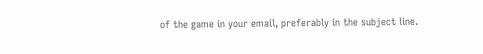of the game in your email, preferably in the subject line.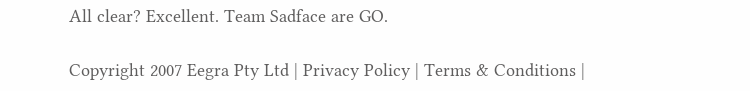All clear? Excellent. Team Sadface are GO.

Copyright 2007 Eegra Pty Ltd | Privacy Policy | Terms & Conditions |